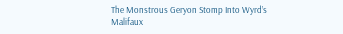The Monstrous Geryon Stomp Into Wyrd’s Malifaux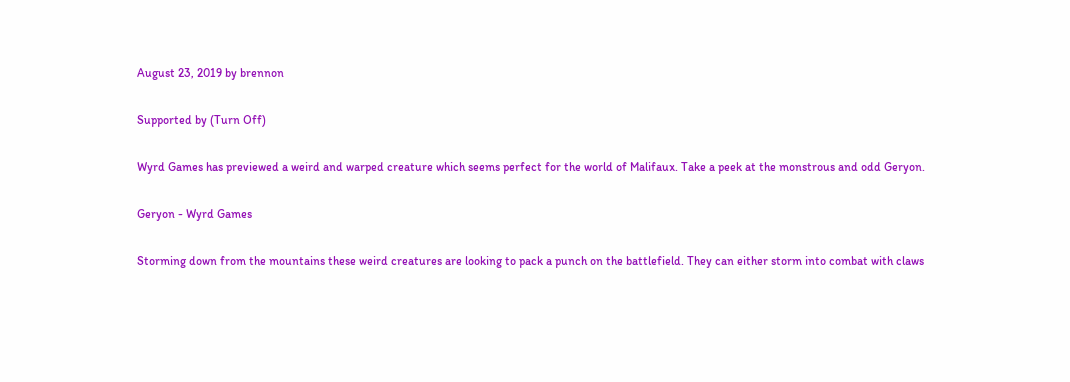August 23, 2019 by brennon

Supported by (Turn Off)

Wyrd Games has previewed a weird and warped creature which seems perfect for the world of Malifaux. Take a peek at the monstrous and odd Geryon.

Geryon - Wyrd Games

Storming down from the mountains these weird creatures are looking to pack a punch on the battlefield. They can either storm into combat with claws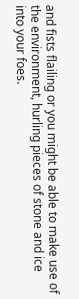and fists flailing or you might be able to make use of the environment, hurling pieces of stone and ice into your foes.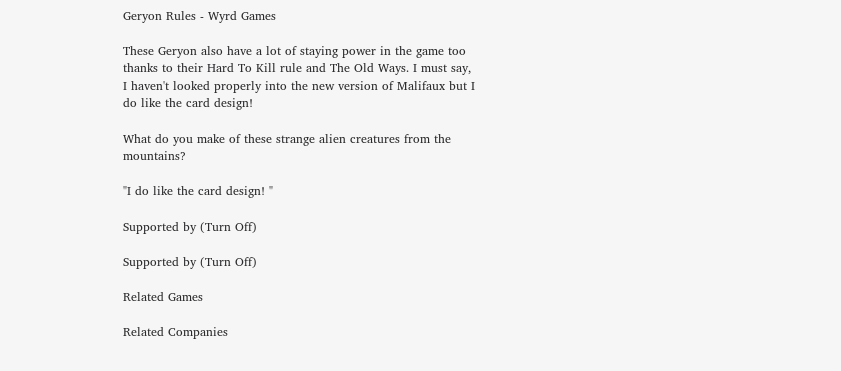Geryon Rules - Wyrd Games

These Geryon also have a lot of staying power in the game too thanks to their Hard To Kill rule and The Old Ways. I must say, I haven't looked properly into the new version of Malifaux but I do like the card design!

What do you make of these strange alien creatures from the mountains?

"I do like the card design! "

Supported by (Turn Off)

Supported by (Turn Off)

Related Games

Related Companies